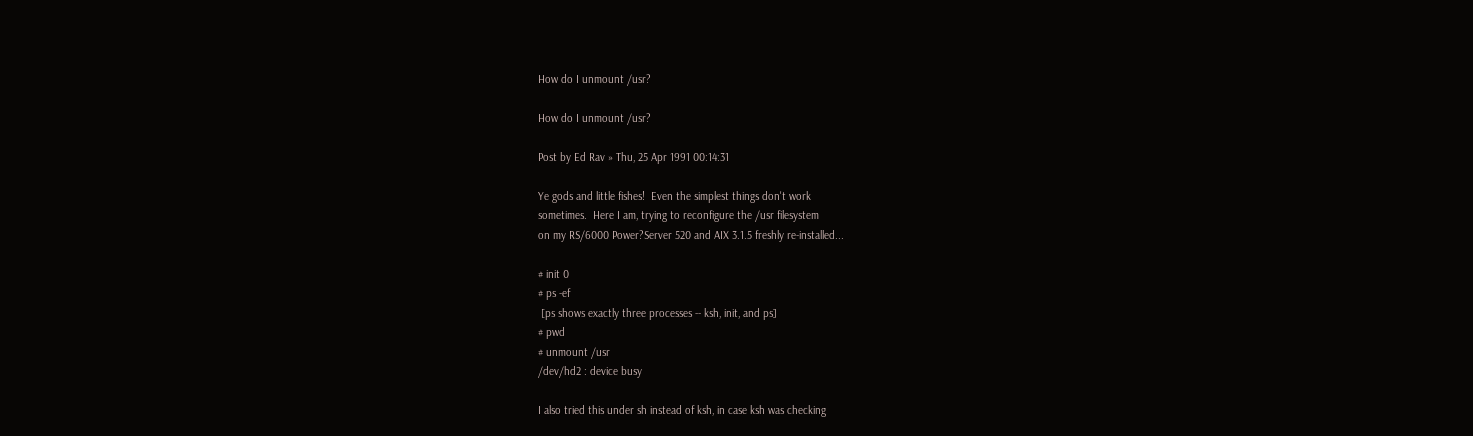How do I unmount /usr?

How do I unmount /usr?

Post by Ed Rav » Thu, 25 Apr 1991 00:14:31

Ye gods and little fishes!  Even the simplest things don't work
sometimes.  Here I am, trying to reconfigure the /usr filesystem
on my RS/6000 Power?Server 520 and AIX 3.1.5 freshly re-installed...

# init 0
# ps -ef
 [ps shows exactly three processes -- ksh, init, and ps]
# pwd
# unmount /usr
/dev/hd2 : device busy

I also tried this under sh instead of ksh, in case ksh was checking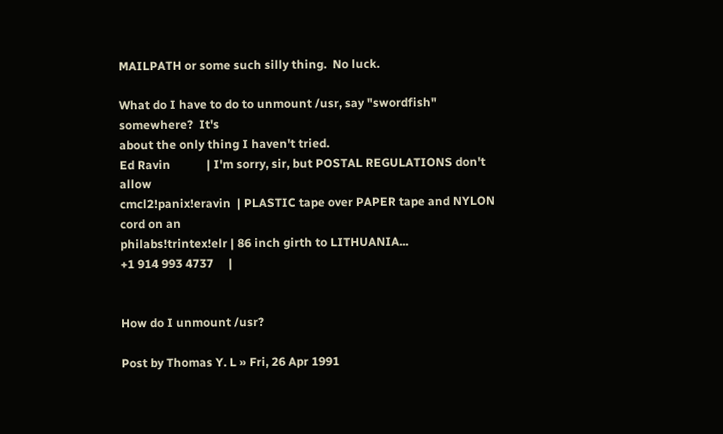MAILPATH or some such silly thing.  No luck.

What do I have to do to unmount /usr, say "swordfish" somewhere?  It's
about the only thing I haven't tried.
Ed Ravin            | I'm sorry, sir, but POSTAL REGULATIONS don't allow
cmcl2!panix!eravin  | PLASTIC tape over PAPER tape and NYLON cord on an
philabs!trintex!elr | 86 inch girth to LITHUANIA...
+1 914 993 4737     |


How do I unmount /usr?

Post by Thomas Y. L » Fri, 26 Apr 1991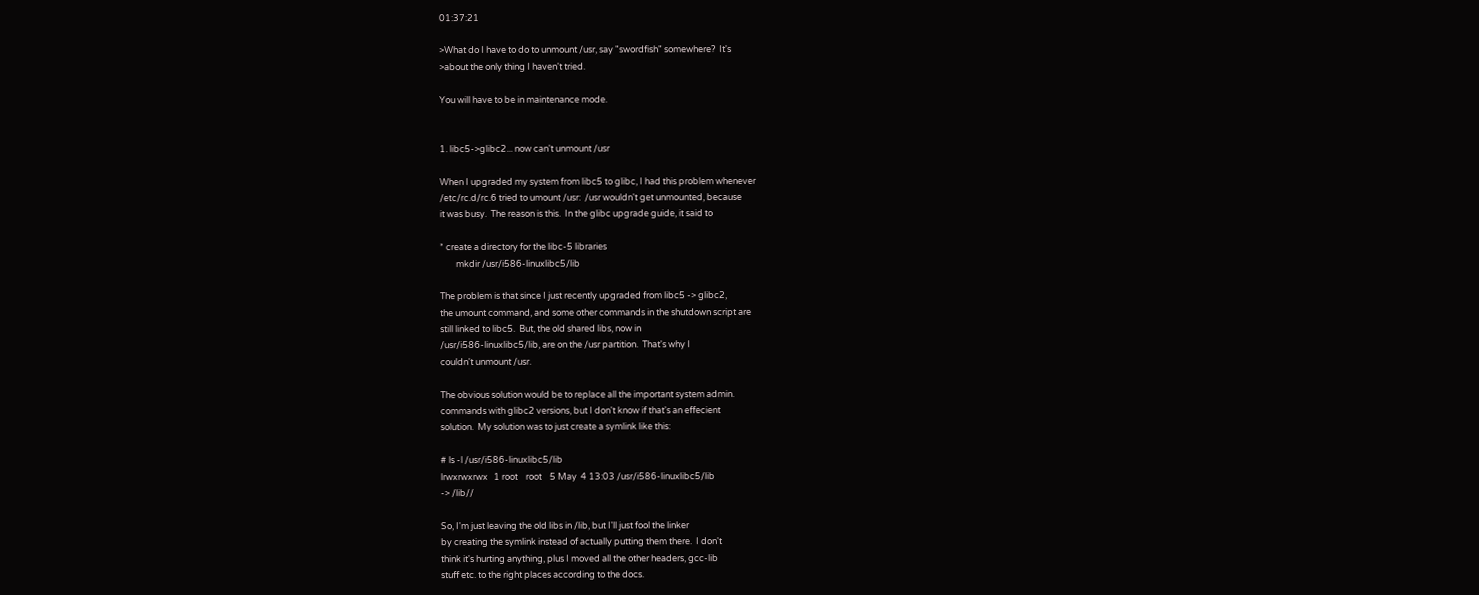01:37:21

>What do I have to do to unmount /usr, say "swordfish" somewhere?  It's
>about the only thing I haven't tried.

You will have to be in maintenance mode.


1. libc5->glibc2... now can't unmount /usr

When I upgraded my system from libc5 to glibc, I had this problem whenever
/etc/rc.d/rc.6 tried to umount /usr:  /usr wouldn't get unmounted, because
it was busy.  The reason is this.  In the glibc upgrade guide, it said to

* create a directory for the libc-5 libraries
        mkdir /usr/i586-linuxlibc5/lib

The problem is that since I just recently upgraded from libc5 -> glibc2,
the umount command, and some other commands in the shutdown script are
still linked to libc5.  But, the old shared libs, now in
/usr/i586-linuxlibc5/lib, are on the /usr partition.  That's why I
couldn't unmount /usr.

The obvious solution would be to replace all the important system admin.
commands with glibc2 versions, but I don't know if that's an effecient
solution.  My solution was to just create a symlink like this:

# ls -l /usr/i586-linuxlibc5/lib
lrwxrwxrwx   1 root    root    5 May  4 13:03 /usr/i586-linuxlibc5/lib
-> /lib//

So, I'm just leaving the old libs in /lib, but I'll just fool the linker
by creating the symlink instead of actually putting them there.  I don't
think it's hurting anything, plus I moved all the other headers, gcc-lib
stuff etc. to the right places according to the docs.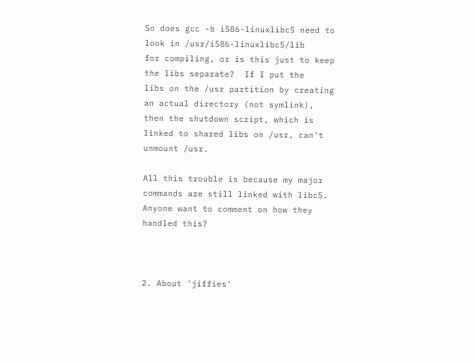So does gcc -b i586-linuxlibc5 need to look in /usr/i586-linuxlibc5/lib
for compiling, or is this just to keep the libs separate?  If I put the
libs on the /usr partition by creating an actual directory (not symlink),
then the shutdown script, which is linked to shared libs on /usr, can't
unmount /usr.

All this trouble is because my major commands are still linked with libc5.
Anyone want to comment on how they handled this?



2. About 'jiffies'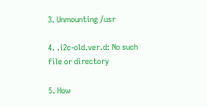3. Unmounting /usr

4. .i2c-old.ver.d: No such file or directory

5. How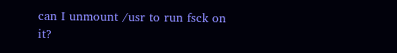can I unmount /usr to run fsck on it?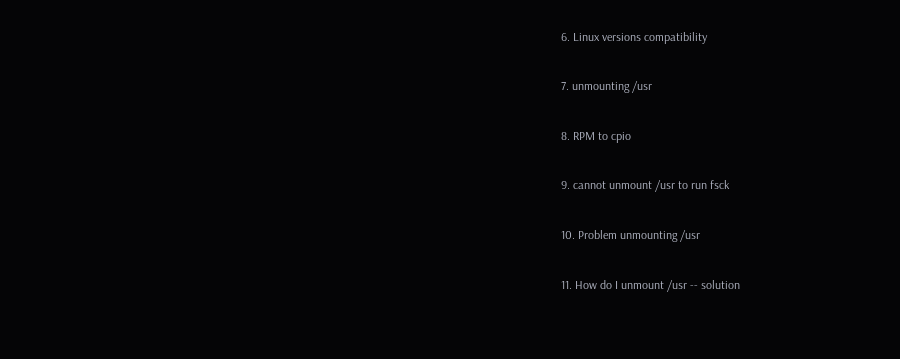6. Linux versions compatibility

7. unmounting /usr

8. RPM to cpio

9. cannot unmount /usr to run fsck

10. Problem unmounting /usr

11. How do I unmount /usr -- solution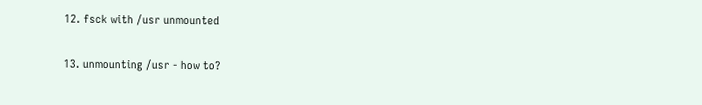12. fsck with /usr unmounted

13. unmounting /usr - how to?